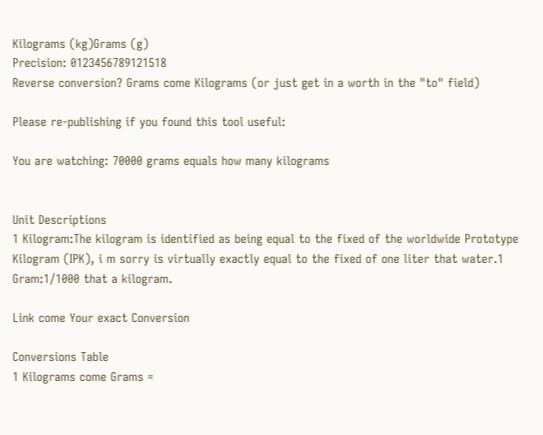Kilograms (kg)Grams (g)
Precision: 0123456789121518
Reverse conversion? Grams come Kilograms (or just get in a worth in the "to" field)

Please re-publishing if you found this tool useful:

You are watching: 70000 grams equals how many kilograms


Unit Descriptions
1 Kilogram:The kilogram is identified as being equal to the fixed of the worldwide Prototype Kilogram (IPK), i m sorry is virtually exactly equal to the fixed of one liter that water.1 Gram:1/1000 that a kilogram.

Link come Your exact Conversion

Conversions Table
1 Kilograms come Grams =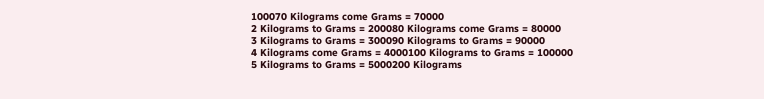100070 Kilograms come Grams = 70000
2 Kilograms to Grams = 200080 Kilograms come Grams = 80000
3 Kilograms to Grams = 300090 Kilograms to Grams = 90000
4 Kilograms come Grams = 4000100 Kilograms to Grams = 100000
5 Kilograms to Grams = 5000200 Kilograms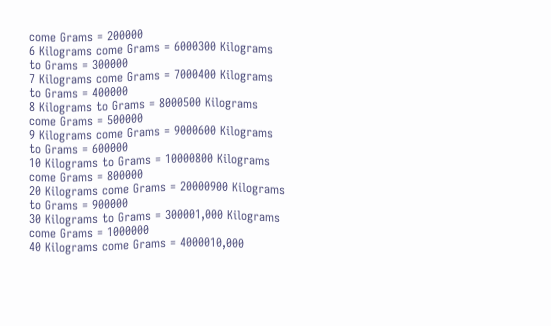come Grams = 200000
6 Kilograms come Grams = 6000300 Kilograms to Grams = 300000
7 Kilograms come Grams = 7000400 Kilograms to Grams = 400000
8 Kilograms to Grams = 8000500 Kilograms come Grams = 500000
9 Kilograms come Grams = 9000600 Kilograms to Grams = 600000
10 Kilograms to Grams = 10000800 Kilograms come Grams = 800000
20 Kilograms come Grams = 20000900 Kilograms to Grams = 900000
30 Kilograms to Grams = 300001,000 Kilograms come Grams = 1000000
40 Kilograms come Grams = 4000010,000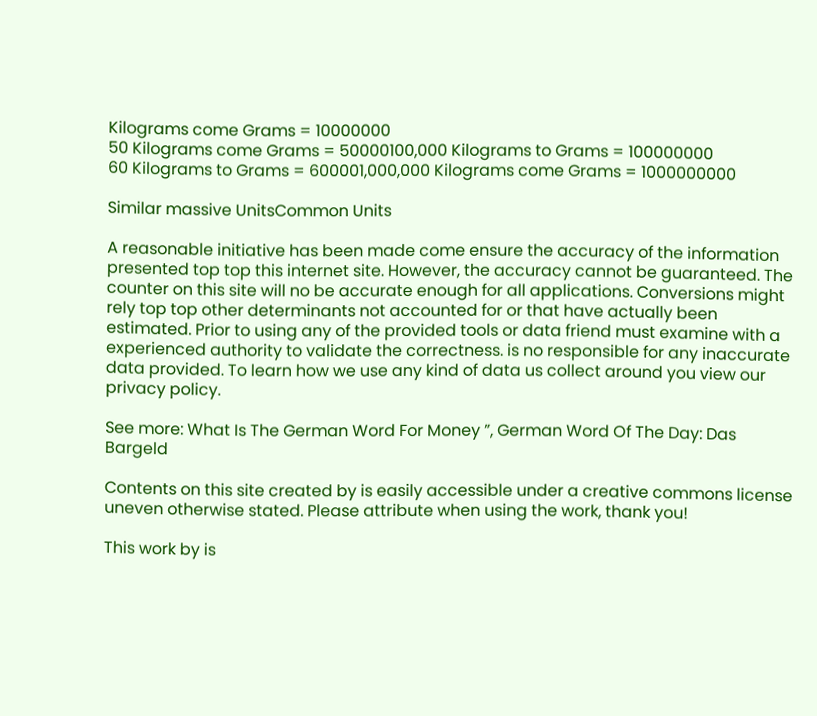Kilograms come Grams = 10000000
50 Kilograms come Grams = 50000100,000 Kilograms to Grams = 100000000
60 Kilograms to Grams = 600001,000,000 Kilograms come Grams = 1000000000

Similar massive UnitsCommon Units

A reasonable initiative has been made come ensure the accuracy of the information presented top top this internet site. However, the accuracy cannot be guaranteed. The counter on this site will no be accurate enough for all applications. Conversions might rely top top other determinants not accounted for or that have actually been estimated. Prior to using any of the provided tools or data friend must examine with a experienced authority to validate the correctness. is no responsible for any inaccurate data provided. To learn how we use any kind of data us collect around you view our privacy policy.

See more: What Is The German Word For Money ”, German Word Of The Day: Das Bargeld

Contents on this site created by is easily accessible under a creative commons license uneven otherwise stated. Please attribute when using the work, thank you!

This work by is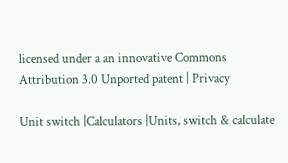licensed under a an innovative Commons Attribution 3.0 Unported patent | Privacy

Unit switch |Calculators |Units, switch & calculate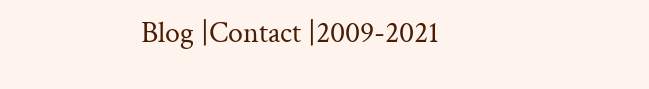Blog |Contact |2009-2021